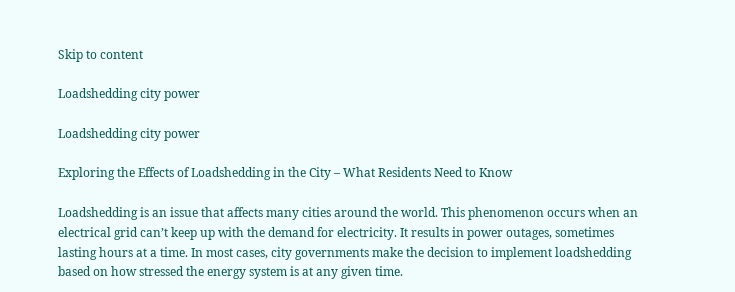Skip to content

Loadshedding city power

Loadshedding city power

Exploring the Effects of Loadshedding in the City – What Residents Need to Know

Loadshedding is an issue that affects many cities around the world. This phenomenon occurs when an electrical grid can’t keep up with the demand for electricity. It results in power outages, sometimes lasting hours at a time. In most cases, city governments make the decision to implement loadshedding based on how stressed the energy system is at any given time.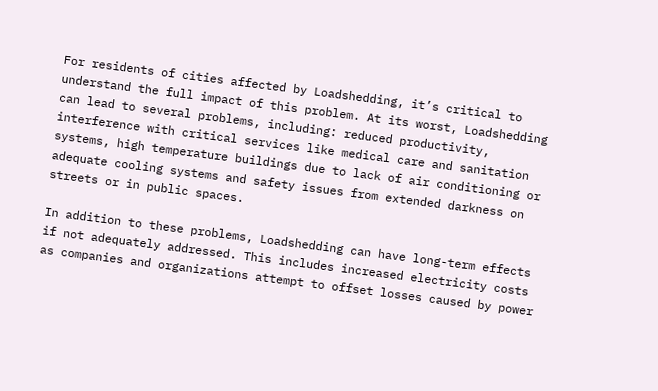For residents of cities affected by Loadshedding, it’s critical to understand the full impact of this problem. At its worst, Loadshedding can lead to several problems, including: reduced productivity, interference with critical services like medical care and sanitation systems, high temperature buildings due to lack of air conditioning or adequate cooling systems and safety issues from extended darkness on streets or in public spaces.

In addition to these problems, Loadshedding can have long-term effects if not adequately addressed. This includes increased electricity costs as companies and organizations attempt to offset losses caused by power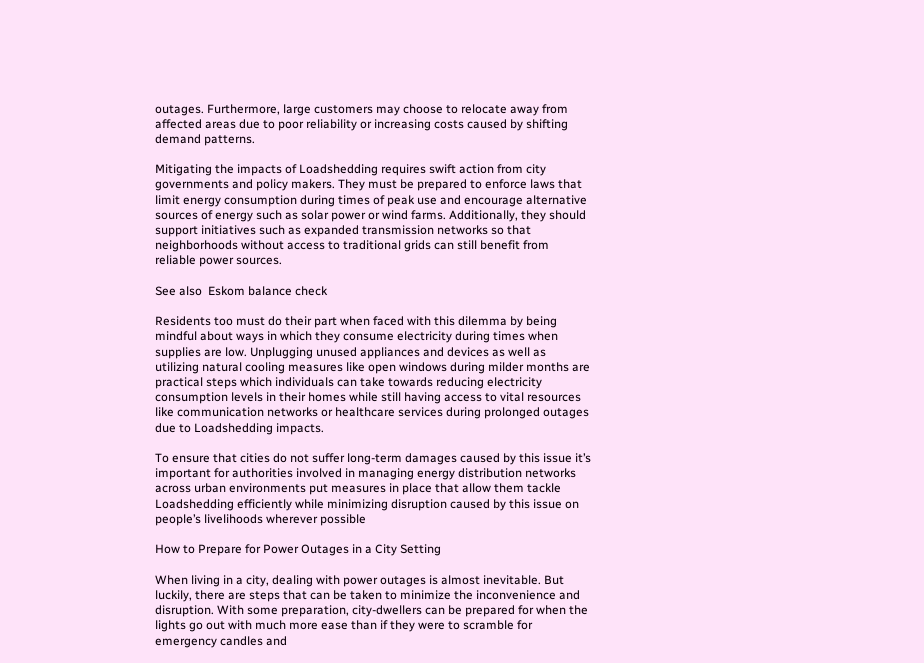outages. Furthermore, large customers may choose to relocate away from affected areas due to poor reliability or increasing costs caused by shifting demand patterns.

Mitigating the impacts of Loadshedding requires swift action from city governments and policy makers. They must be prepared to enforce laws that limit energy consumption during times of peak use and encourage alternative sources of energy such as solar power or wind farms. Additionally, they should support initiatives such as expanded transmission networks so that neighborhoods without access to traditional grids can still benefit from reliable power sources.

See also  Eskom balance check

Residents too must do their part when faced with this dilemma by being mindful about ways in which they consume electricity during times when supplies are low. Unplugging unused appliances and devices as well as utilizing natural cooling measures like open windows during milder months are practical steps which individuals can take towards reducing electricity consumption levels in their homes while still having access to vital resources like communication networks or healthcare services during prolonged outages due to Loadshedding impacts.

To ensure that cities do not suffer long-term damages caused by this issue it’s important for authorities involved in managing energy distribution networks across urban environments put measures in place that allow them tackle Loadshedding efficiently while minimizing disruption caused by this issue on people’s livelihoods wherever possible

How to Prepare for Power Outages in a City Setting

When living in a city, dealing with power outages is almost inevitable. But luckily, there are steps that can be taken to minimize the inconvenience and disruption. With some preparation, city-dwellers can be prepared for when the lights go out with much more ease than if they were to scramble for emergency candles and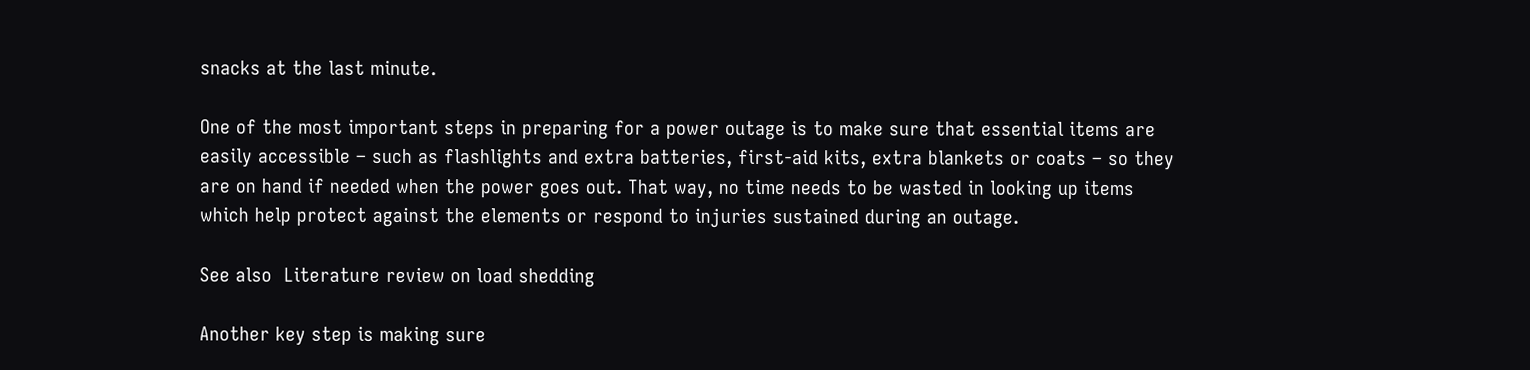snacks at the last minute.

One of the most important steps in preparing for a power outage is to make sure that essential items are easily accessible – such as flashlights and extra batteries, first-aid kits, extra blankets or coats – so they are on hand if needed when the power goes out. That way, no time needs to be wasted in looking up items which help protect against the elements or respond to injuries sustained during an outage.

See also  Literature review on load shedding

Another key step is making sure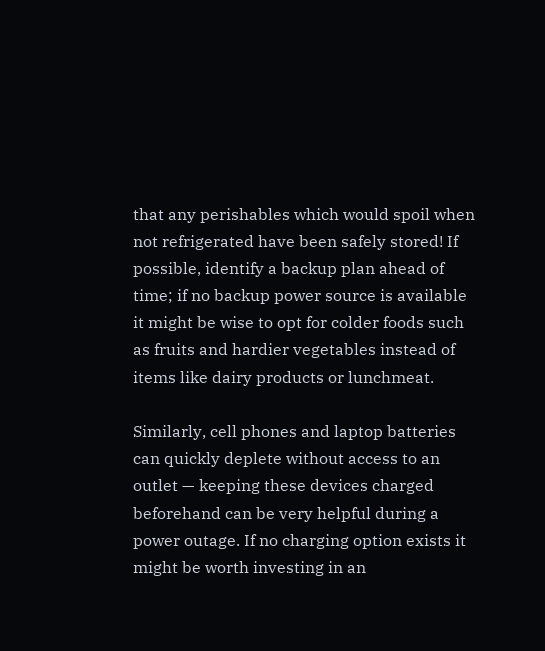that any perishables which would spoil when not refrigerated have been safely stored! If possible, identify a backup plan ahead of time; if no backup power source is available it might be wise to opt for colder foods such as fruits and hardier vegetables instead of items like dairy products or lunchmeat.

Similarly, cell phones and laptop batteries can quickly deplete without access to an outlet — keeping these devices charged beforehand can be very helpful during a power outage. If no charging option exists it might be worth investing in an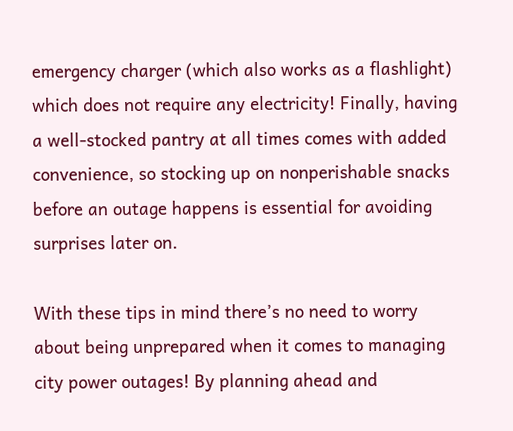emergency charger (which also works as a flashlight) which does not require any electricity! Finally, having a well-stocked pantry at all times comes with added convenience, so stocking up on nonperishable snacks before an outage happens is essential for avoiding surprises later on.

With these tips in mind there’s no need to worry about being unprepared when it comes to managing city power outages! By planning ahead and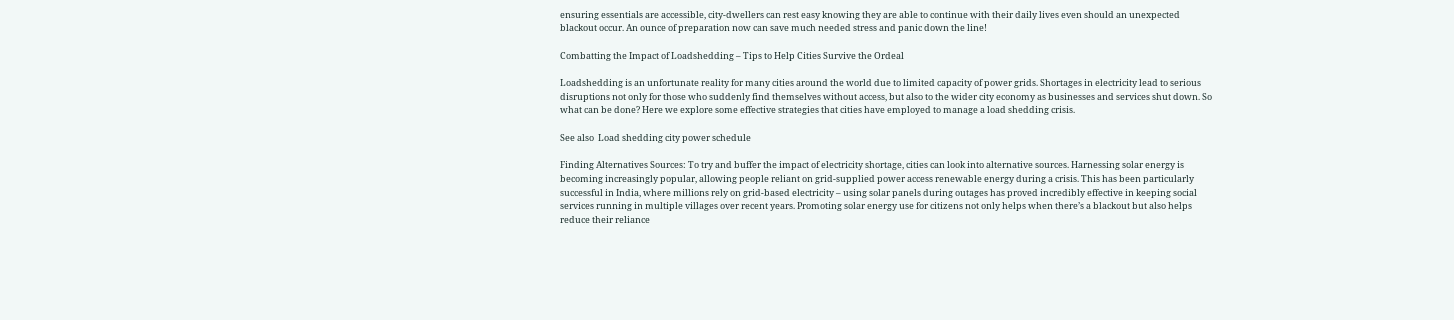ensuring essentials are accessible, city-dwellers can rest easy knowing they are able to continue with their daily lives even should an unexpected blackout occur. An ounce of preparation now can save much needed stress and panic down the line!

Combatting the Impact of Loadshedding – Tips to Help Cities Survive the Ordeal

Loadshedding is an unfortunate reality for many cities around the world due to limited capacity of power grids. Shortages in electricity lead to serious disruptions not only for those who suddenly find themselves without access, but also to the wider city economy as businesses and services shut down. So what can be done? Here we explore some effective strategies that cities have employed to manage a load shedding crisis.

See also  Load shedding city power schedule

Finding Alternatives Sources: To try and buffer the impact of electricity shortage, cities can look into alternative sources. Harnessing solar energy is becoming increasingly popular, allowing people reliant on grid-supplied power access renewable energy during a crisis. This has been particularly successful in India, where millions rely on grid-based electricity – using solar panels during outages has proved incredibly effective in keeping social services running in multiple villages over recent years. Promoting solar energy use for citizens not only helps when there’s a blackout but also helps reduce their reliance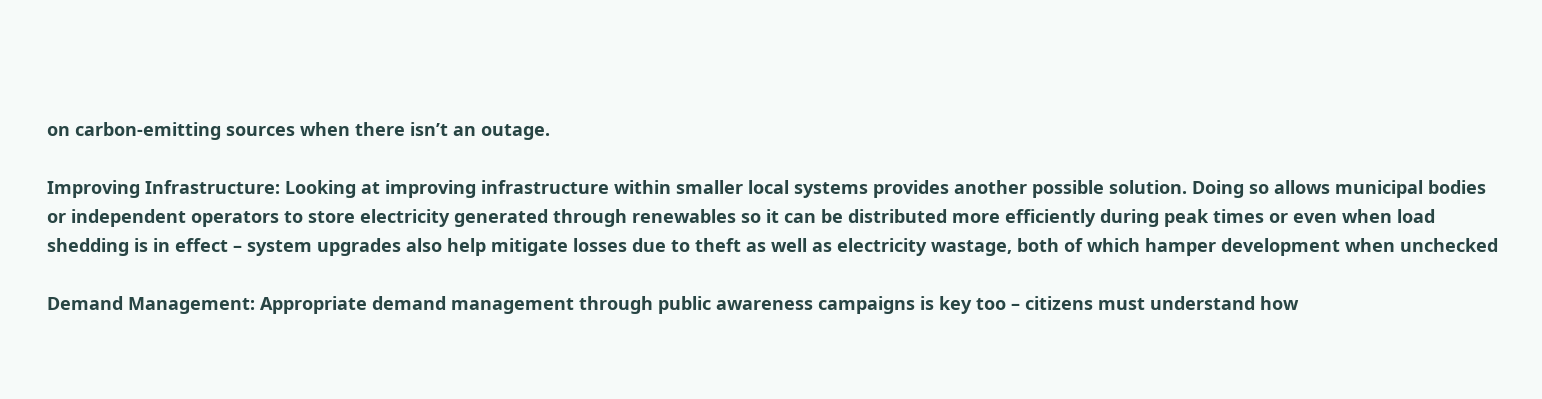on carbon-emitting sources when there isn’t an outage.

Improving Infrastructure: Looking at improving infrastructure within smaller local systems provides another possible solution. Doing so allows municipal bodies or independent operators to store electricity generated through renewables so it can be distributed more efficiently during peak times or even when load shedding is in effect – system upgrades also help mitigate losses due to theft as well as electricity wastage, both of which hamper development when unchecked

Demand Management: Appropriate demand management through public awareness campaigns is key too – citizens must understand how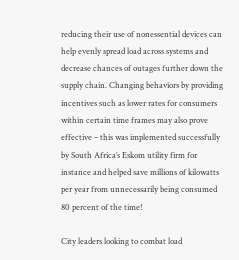reducing their use of nonessential devices can help evenly spread load across systems and decrease chances of outages further down the supply chain. Changing behaviors by providing incentives such as lower rates for consumers within certain time frames may also prove effective – this was implemented successfully by South Africa’s Eskom utility firm for instance and helped save millions of kilowatts per year from unnecessarily being consumed 80 percent of the time!

City leaders looking to combat load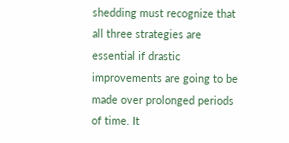shedding must recognize that all three strategies are essential if drastic improvements are going to be made over prolonged periods of time. It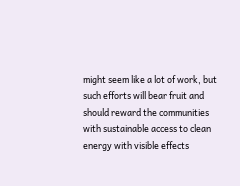might seem like a lot of work, but such efforts will bear fruit and should reward the communities with sustainable access to clean energy with visible effects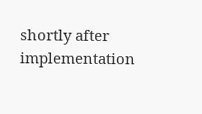shortly after implementation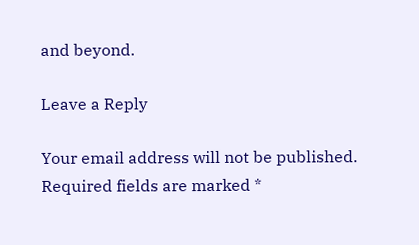and beyond.

Leave a Reply

Your email address will not be published. Required fields are marked *